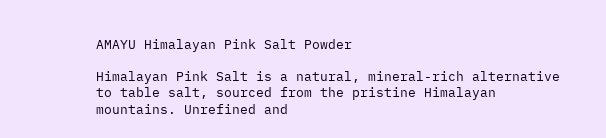AMAYU Himalayan Pink Salt Powder

Himalayan Pink Salt is a natural, mineral-rich alternative to table salt, sourced from the pristine Himalayan mountains. Unrefined and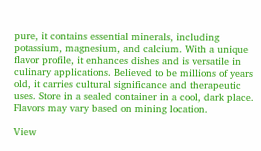pure, it contains essential minerals, including potassium, magnesium, and calcium. With a unique flavor profile, it enhances dishes and is versatile in culinary applications. Believed to be millions of years old, it carries cultural significance and therapeutic uses. Store in a sealed container in a cool, dark place. Flavors may vary based on mining location.

View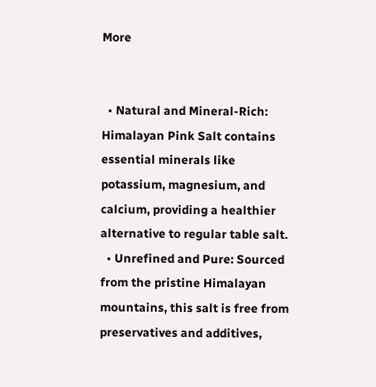More


  • Natural and Mineral-Rich: Himalayan Pink Salt contains essential minerals like potassium, magnesium, and calcium, providing a healthier alternative to regular table salt.
  • Unrefined and Pure: Sourced from the pristine Himalayan mountains, this salt is free from preservatives and additives,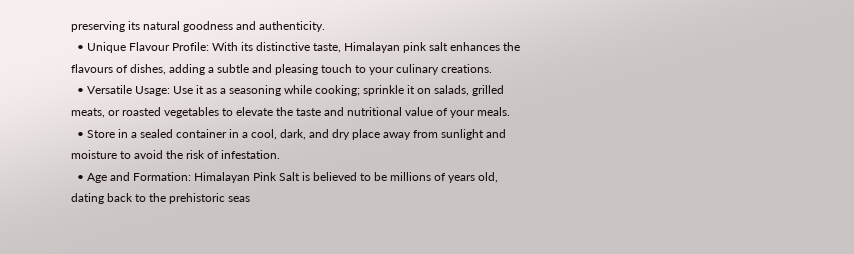preserving its natural goodness and authenticity.
  • Unique Flavour Profile: With its distinctive taste, Himalayan pink salt enhances the flavours of dishes, adding a subtle and pleasing touch to your culinary creations.
  • Versatile Usage: Use it as a seasoning while cooking; sprinkle it on salads, grilled meats, or roasted vegetables to elevate the taste and nutritional value of your meals.
  • Store in a sealed container in a cool, dark, and dry place away from sunlight and moisture to avoid the risk of infestation.
  • Age and Formation: Himalayan Pink Salt is believed to be millions of years old, dating back to the prehistoric seas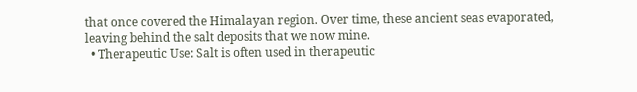that once covered the Himalayan region. Over time, these ancient seas evaporated, leaving behind the salt deposits that we now mine.
  • Therapeutic Use: Salt is often used in therapeutic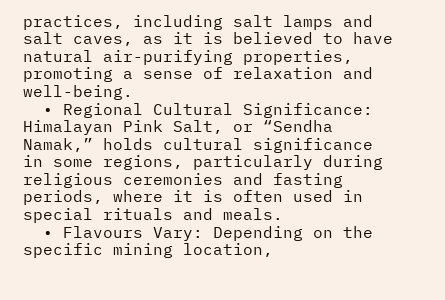practices, including salt lamps and salt caves, as it is believed to have natural air-purifying properties, promoting a sense of relaxation and well-being.
  • Regional Cultural Significance: Himalayan Pink Salt, or “Sendha Namak,” holds cultural significance in some regions, particularly during religious ceremonies and fasting periods, where it is often used in special rituals and meals.
  • Flavours Vary: Depending on the specific mining location,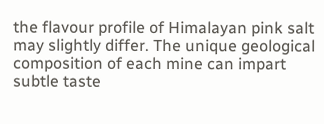the flavour profile of Himalayan pink salt may slightly differ. The unique geological composition of each mine can impart subtle taste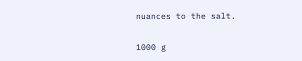nuances to the salt.

1000 g